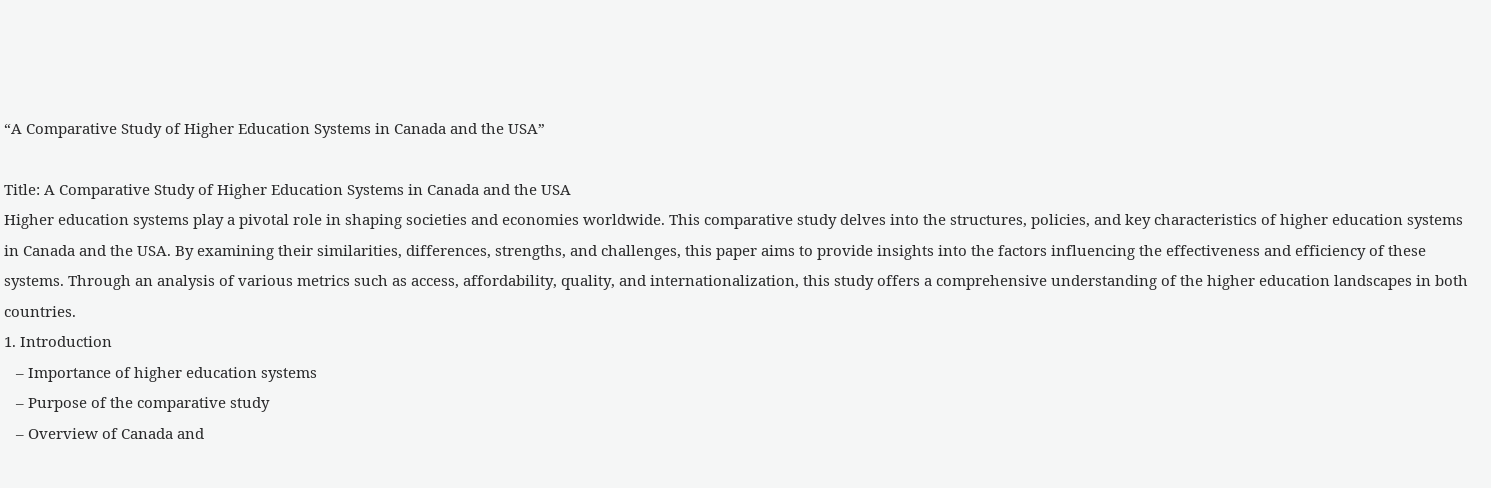“A Comparative Study of Higher Education Systems in Canada and the USA”

Title: A Comparative Study of Higher Education Systems in Canada and the USA
Higher education systems play a pivotal role in shaping societies and economies worldwide. This comparative study delves into the structures, policies, and key characteristics of higher education systems in Canada and the USA. By examining their similarities, differences, strengths, and challenges, this paper aims to provide insights into the factors influencing the effectiveness and efficiency of these systems. Through an analysis of various metrics such as access, affordability, quality, and internationalization, this study offers a comprehensive understanding of the higher education landscapes in both countries.
1. Introduction
   – Importance of higher education systems
   – Purpose of the comparative study
   – Overview of Canada and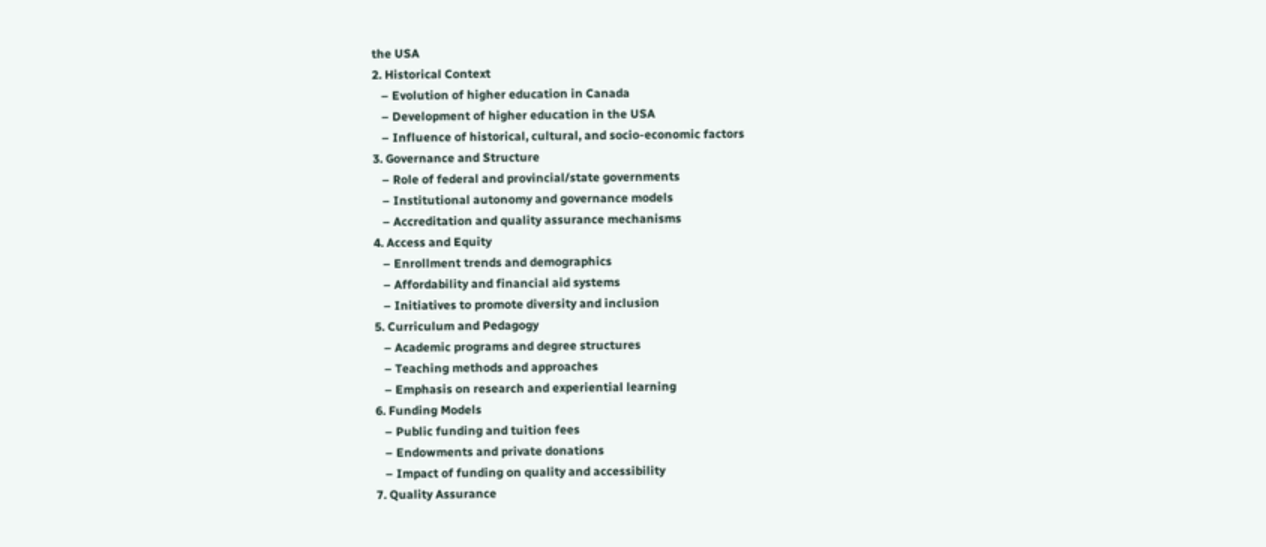the USA
2. Historical Context
   – Evolution of higher education in Canada
   – Development of higher education in the USA
   – Influence of historical, cultural, and socio-economic factors
3. Governance and Structure
   – Role of federal and provincial/state governments
   – Institutional autonomy and governance models
   – Accreditation and quality assurance mechanisms
4. Access and Equity
   – Enrollment trends and demographics
   – Affordability and financial aid systems
   – Initiatives to promote diversity and inclusion
5. Curriculum and Pedagogy
   – Academic programs and degree structures
   – Teaching methods and approaches
   – Emphasis on research and experiential learning
6. Funding Models
   – Public funding and tuition fees
   – Endowments and private donations
   – Impact of funding on quality and accessibility
7. Quality Assurance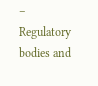– Regulatory bodies and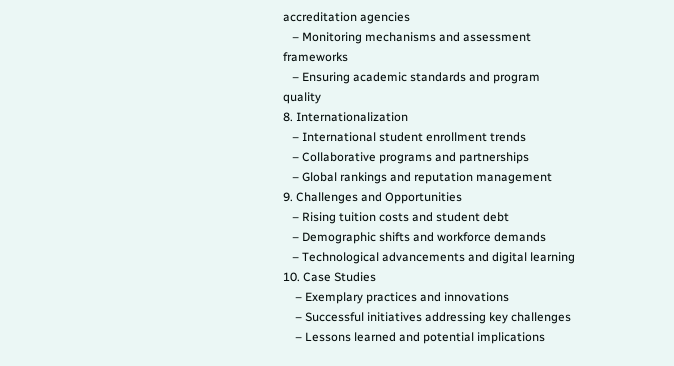accreditation agencies
   – Monitoring mechanisms and assessment frameworks
   – Ensuring academic standards and program quality
8. Internationalization
   – International student enrollment trends
   – Collaborative programs and partnerships
   – Global rankings and reputation management
9. Challenges and Opportunities
   – Rising tuition costs and student debt
   – Demographic shifts and workforce demands
   – Technological advancements and digital learning
10. Case Studies
    – Exemplary practices and innovations
    – Successful initiatives addressing key challenges
    – Lessons learned and potential implications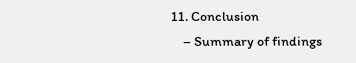11. Conclusion
    – Summary of findings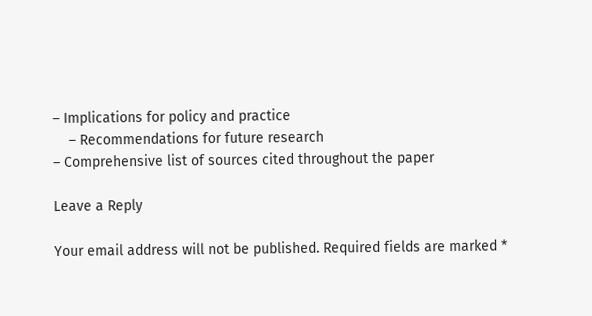– Implications for policy and practice
    – Recommendations for future research
– Comprehensive list of sources cited throughout the paper

Leave a Reply

Your email address will not be published. Required fields are marked *